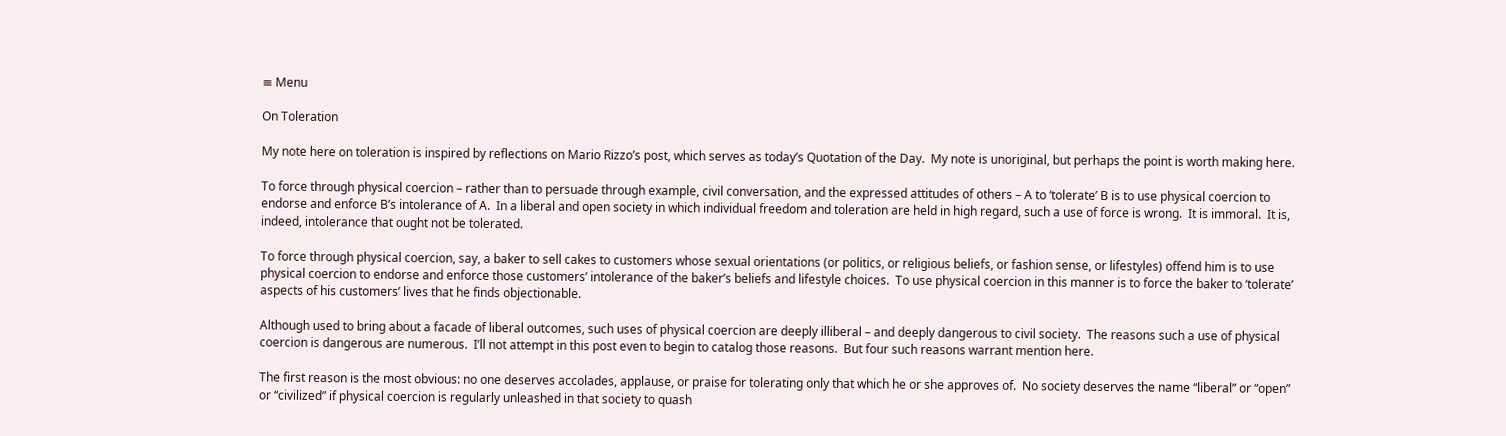≡ Menu

On Toleration

My note here on toleration is inspired by reflections on Mario Rizzo’s post, which serves as today’s Quotation of the Day.  My note is unoriginal, but perhaps the point is worth making here.

To force through physical coercion – rather than to persuade through example, civil conversation, and the expressed attitudes of others – A to ‘tolerate’ B is to use physical coercion to endorse and enforce B’s intolerance of A.  In a liberal and open society in which individual freedom and toleration are held in high regard, such a use of force is wrong.  It is immoral.  It is, indeed, intolerance that ought not be tolerated.

To force through physical coercion, say, a baker to sell cakes to customers whose sexual orientations (or politics, or religious beliefs, or fashion sense, or lifestyles) offend him is to use physical coercion to endorse and enforce those customers’ intolerance of the baker’s beliefs and lifestyle choices.  To use physical coercion in this manner is to force the baker to ‘tolerate’ aspects of his customers’ lives that he finds objectionable.

Although used to bring about a facade of liberal outcomes, such uses of physical coercion are deeply illiberal – and deeply dangerous to civil society.  The reasons such a use of physical coercion is dangerous are numerous.  I’ll not attempt in this post even to begin to catalog those reasons.  But four such reasons warrant mention here.

The first reason is the most obvious: no one deserves accolades, applause, or praise for tolerating only that which he or she approves of.  No society deserves the name “liberal” or “open” or “civilized” if physical coercion is regularly unleashed in that society to quash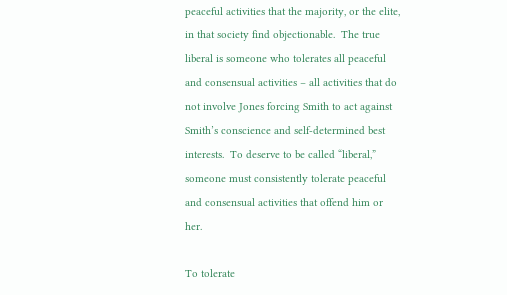peaceful activities that the majority, or the elite, in that society find objectionable.  The true liberal is someone who tolerates all peaceful and consensual activities – all activities that do not involve Jones forcing Smith to act against Smith’s conscience and self-determined best interests.  To deserve to be called “liberal,” someone must consistently tolerate peaceful and consensual activities that offend him or her.

To tolerate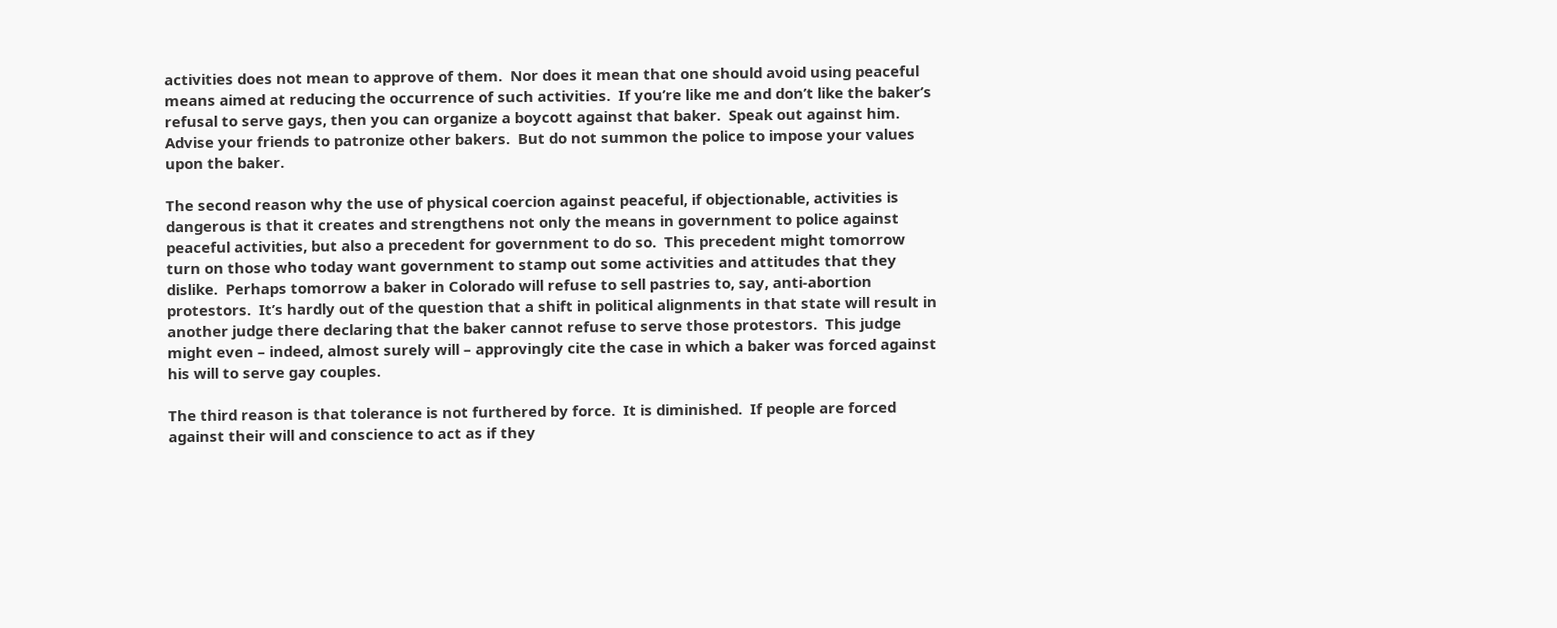activities does not mean to approve of them.  Nor does it mean that one should avoid using peaceful means aimed at reducing the occurrence of such activities.  If you’re like me and don’t like the baker’s refusal to serve gays, then you can organize a boycott against that baker.  Speak out against him.  Advise your friends to patronize other bakers.  But do not summon the police to impose your values upon the baker.

The second reason why the use of physical coercion against peaceful, if objectionable, activities is dangerous is that it creates and strengthens not only the means in government to police against peaceful activities, but also a precedent for government to do so.  This precedent might tomorrow turn on those who today want government to stamp out some activities and attitudes that they dislike.  Perhaps tomorrow a baker in Colorado will refuse to sell pastries to, say, anti-abortion protestors.  It’s hardly out of the question that a shift in political alignments in that state will result in another judge there declaring that the baker cannot refuse to serve those protestors.  This judge might even – indeed, almost surely will – approvingly cite the case in which a baker was forced against his will to serve gay couples.

The third reason is that tolerance is not furthered by force.  It is diminished.  If people are forced against their will and conscience to act as if they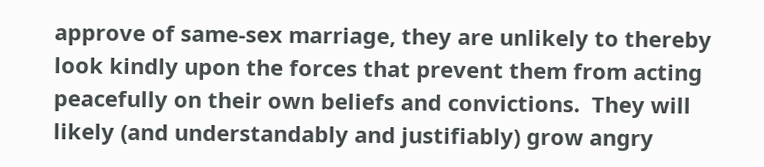approve of same-sex marriage, they are unlikely to thereby look kindly upon the forces that prevent them from acting peacefully on their own beliefs and convictions.  They will likely (and understandably and justifiably) grow angry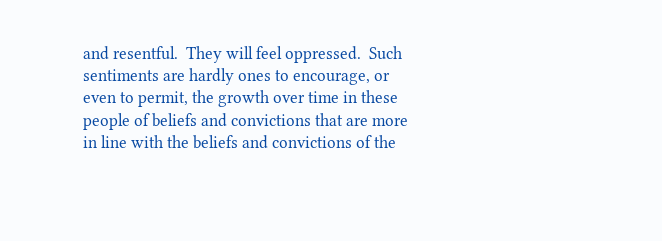and resentful.  They will feel oppressed.  Such sentiments are hardly ones to encourage, or even to permit, the growth over time in these people of beliefs and convictions that are more in line with the beliefs and convictions of the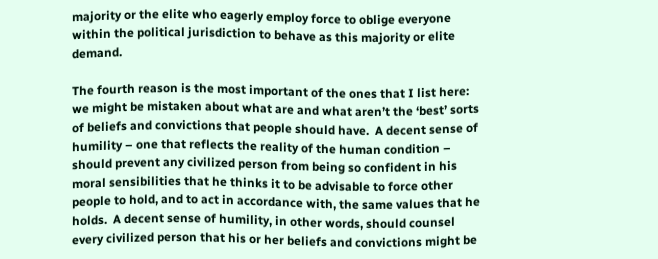majority or the elite who eagerly employ force to oblige everyone within the political jurisdiction to behave as this majority or elite demand.

The fourth reason is the most important of the ones that I list here: we might be mistaken about what are and what aren’t the ‘best’ sorts of beliefs and convictions that people should have.  A decent sense of humility – one that reflects the reality of the human condition – should prevent any civilized person from being so confident in his moral sensibilities that he thinks it to be advisable to force other people to hold, and to act in accordance with, the same values that he holds.  A decent sense of humility, in other words, should counsel every civilized person that his or her beliefs and convictions might be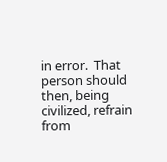in error.  That person should then, being civilized, refrain from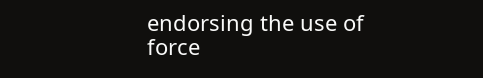endorsing the use of force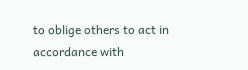to oblige others to act in accordance with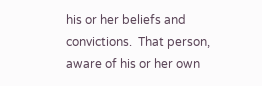his or her beliefs and convictions.  That person, aware of his or her own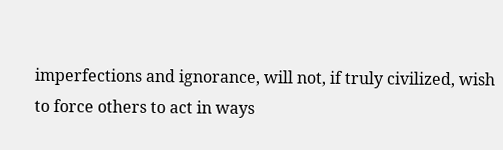imperfections and ignorance, will not, if truly civilized, wish to force others to act in ways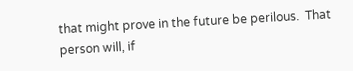that might prove in the future be perilous.  That person will, if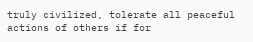truly civilized, tolerate all peaceful actions of others if for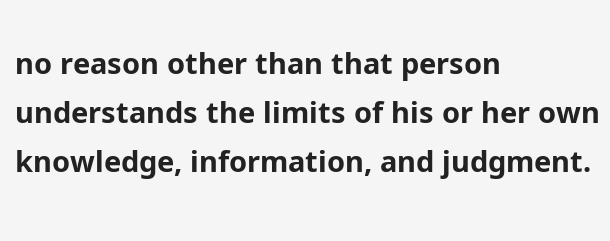no reason other than that person understands the limits of his or her own knowledge, information, and judgment.